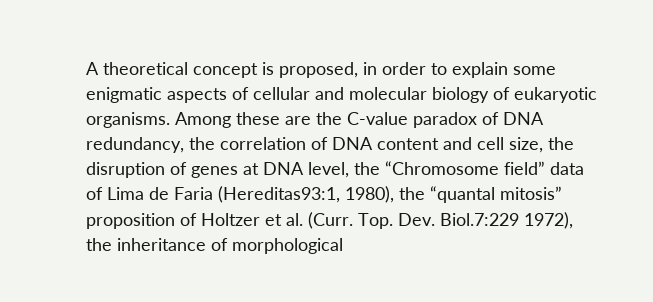A theoretical concept is proposed, in order to explain some enigmatic aspects of cellular and molecular biology of eukaryotic organisms. Among these are the C-value paradox of DNA redundancy, the correlation of DNA content and cell size, the disruption of genes at DNA level, the “Chromosome field” data of Lima de Faria (Hereditas93:1, 1980), the “quantal mitosis” proposition of Holtzer et al. (Curr. Top. Dev. Biol.7:229 1972), the inheritance of morphological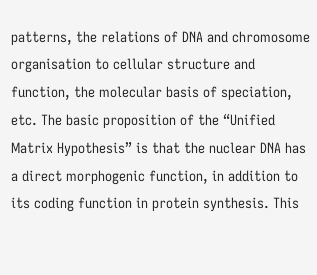patterns, the relations of DNA and chromosome organisation to cellular structure and function, the molecular basis of speciation, etc. The basic proposition of the “Unified Matrix Hypothesis” is that the nuclear DNA has a direct morphogenic function, in addition to its coding function in protein synthesis. This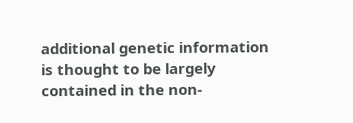additional genetic information is thought to be largely contained in the non-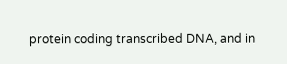protein coding transcribed DNA, and in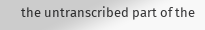the untranscribed part of the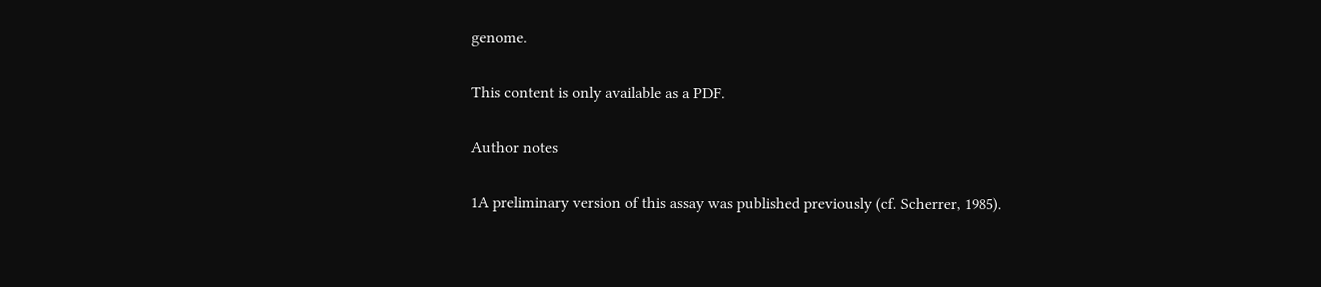genome.

This content is only available as a PDF.

Author notes

1A preliminary version of this assay was published previously (cf. Scherrer, 1985).